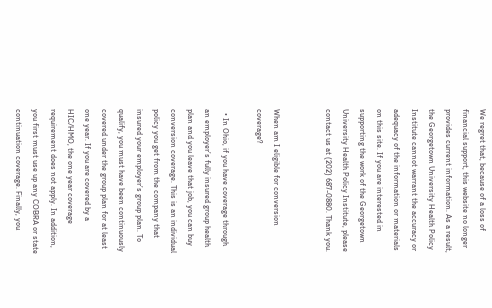We regret that, because of a loss of financial support, this website no longer provides current information. As a result, the Georgetown University Health Policy Institute cannot warrant the accuracy or adequacy of the information or materials on this site. If you are interested in supporting the work of the Georgetown University Health Policy Institute, please contact us at (202) 687-0880. Thank you.


When am I eligible for conversion coverage?

  • In Ohio, if you have coverage through an employer’s fully insured group health plan and you leave that job, you can buy conversion coverage. This is an individual policy you get from the company that insured your employer’s group plan. To qualify, you must have been continuously covered under the group plan for at least one year. If you are covered by a HIC/HMO, the one year coverage requirement does not apply. In addition, you first must use up any COBRA or state continuation coverage. Finally, you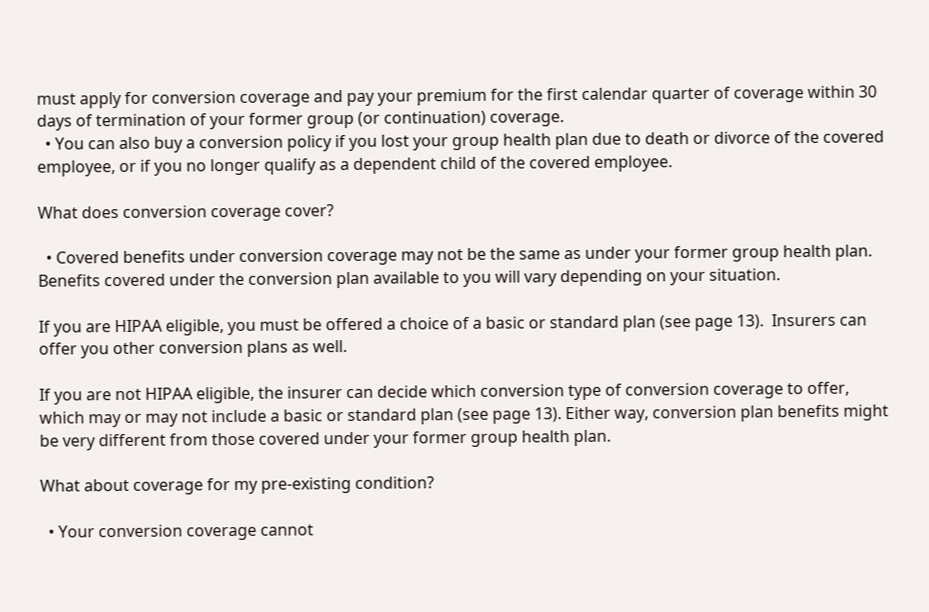must apply for conversion coverage and pay your premium for the first calendar quarter of coverage within 30 days of termination of your former group (or continuation) coverage.
  • You can also buy a conversion policy if you lost your group health plan due to death or divorce of the covered employee, or if you no longer qualify as a dependent child of the covered employee.

What does conversion coverage cover?

  • Covered benefits under conversion coverage may not be the same as under your former group health plan. Benefits covered under the conversion plan available to you will vary depending on your situation.

If you are HIPAA eligible, you must be offered a choice of a basic or standard plan (see page 13).  Insurers can offer you other conversion plans as well.

If you are not HIPAA eligible, the insurer can decide which conversion type of conversion coverage to offer, which may or may not include a basic or standard plan (see page 13). Either way, conversion plan benefits might be very different from those covered under your former group health plan.

What about coverage for my pre-existing condition?

  • Your conversion coverage cannot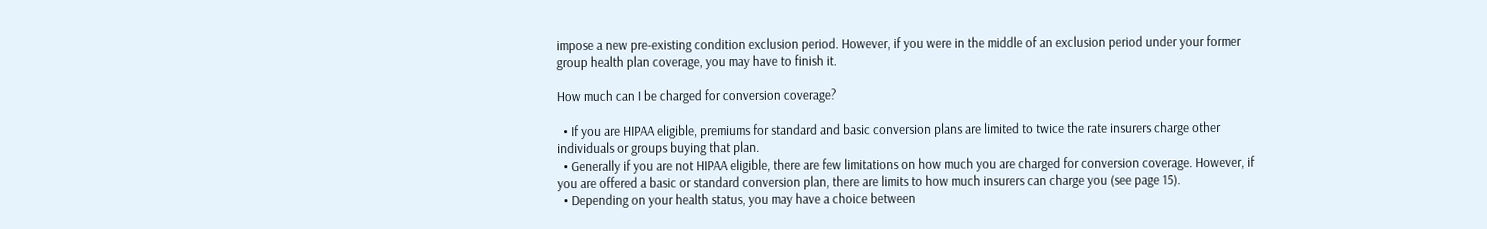impose a new pre-existing condition exclusion period. However, if you were in the middle of an exclusion period under your former group health plan coverage, you may have to finish it.

How much can I be charged for conversion coverage?

  • If you are HIPAA eligible, premiums for standard and basic conversion plans are limited to twice the rate insurers charge other individuals or groups buying that plan.
  • Generally if you are not HIPAA eligible, there are few limitations on how much you are charged for conversion coverage. However, if you are offered a basic or standard conversion plan, there are limits to how much insurers can charge you (see page 15).
  • Depending on your health status, you may have a choice between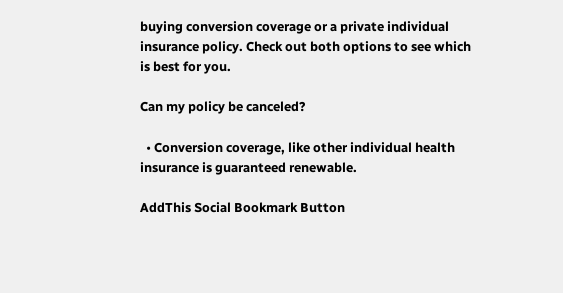buying conversion coverage or a private individual insurance policy. Check out both options to see which is best for you.

Can my policy be canceled?

  • Conversion coverage, like other individual health insurance is guaranteed renewable.

AddThis Social Bookmark Button